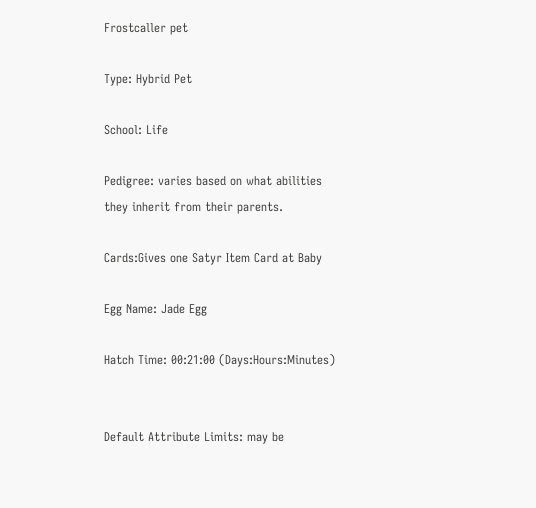Frostcaller pet

Type: Hybrid Pet

School: Life

Pedigree: varies based on what abilities they inherit from their parents.

Cards:Gives one Satyr Item Card at Baby

Egg Name: Jade Egg

Hatch Time: 00:21:00 (Days:Hours:Minutes)


Default Attribute Limits: may be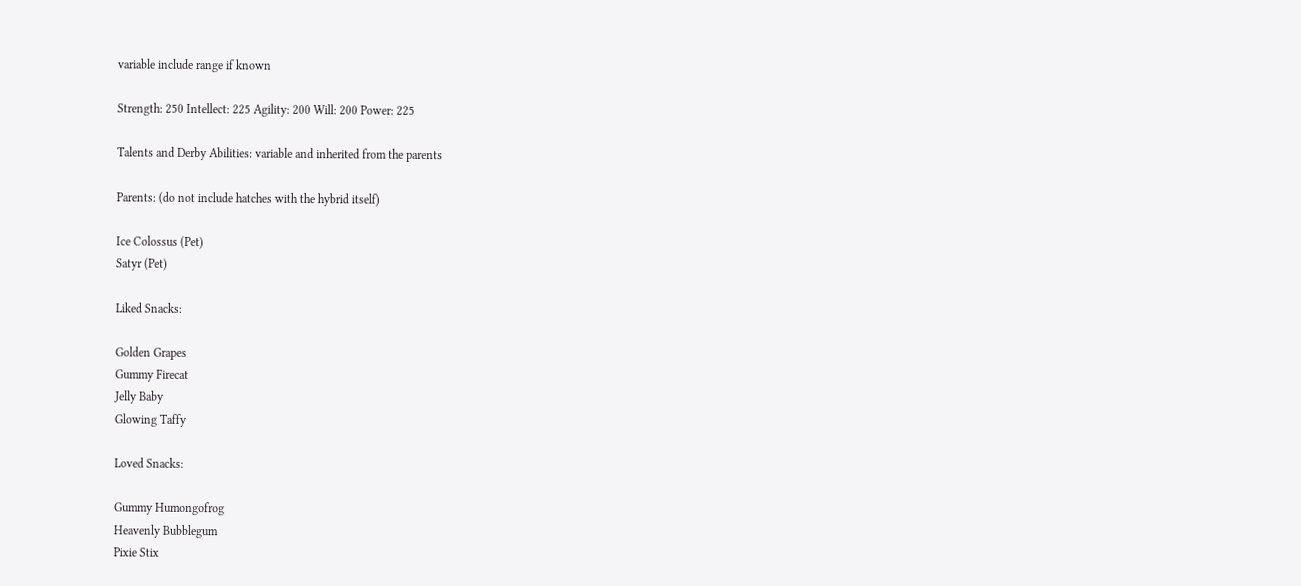variable include range if known

Strength: 250 Intellect: 225 Agility: 200 Will: 200 Power: 225

Talents and Derby Abilities: variable and inherited from the parents

Parents: (do not include hatches with the hybrid itself)

Ice Colossus (Pet)
Satyr (Pet)

Liked Snacks:

Golden Grapes
Gummy Firecat
Jelly Baby
Glowing Taffy

Loved Snacks:

Gummy Humongofrog
Heavenly Bubblegum
Pixie Stix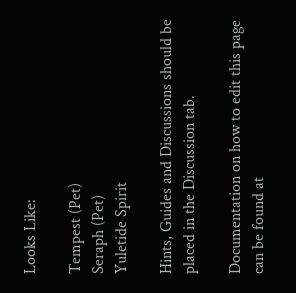Looks Like:

Tempest (Pet)
Seraph (Pet)
Yuletide Spirit

Hints, Guides and Discussions should be placed in the Discussion tab.

Documentation on how to edit this page can be found at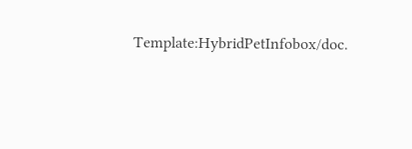Template:HybridPetInfobox/doc.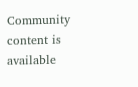Community content is available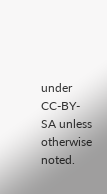under CC-BY-SA unless otherwise noted.